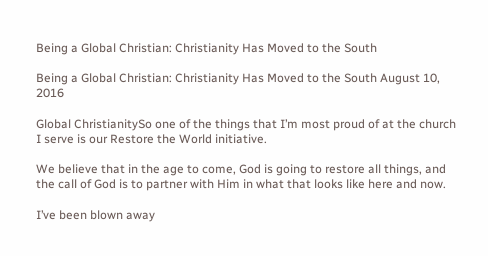Being a Global Christian: Christianity Has Moved to the South

Being a Global Christian: Christianity Has Moved to the South August 10, 2016

Global ChristianitySo one of the things that I’m most proud of at the church I serve is our Restore the World initiative.

We believe that in the age to come, God is going to restore all things, and the call of God is to partner with Him in what that looks like here and now.

I’ve been blown away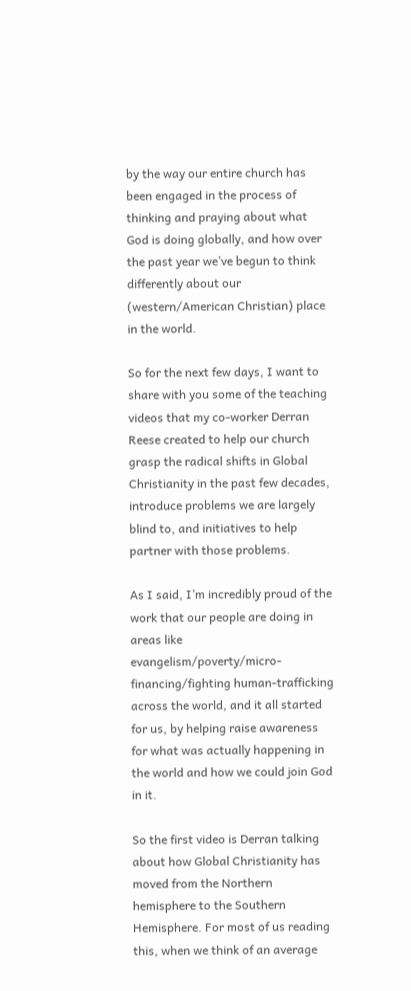by the way our entire church has been engaged in the process of thinking and praying about what God is doing globally, and how over the past year we’ve begun to think differently about our (western/American Christian) place in the world.

So for the next few days, I want to share with you some of the teaching videos that my co-worker Derran Reese created to help our church grasp the radical shifts in Global Christianity in the past few decades, introduce problems we are largely blind to, and initiatives to help partner with those problems.

As I said, I’m incredibly proud of the work that our people are doing in areas like evangelism/poverty/micro-financing/fighting human-trafficking across the world, and it all started for us, by helping raise awareness for what was actually happening in the world and how we could join God in it.

So the first video is Derran talking about how Global Christianity has moved from the Northern hemisphere to the Southern Hemisphere. For most of us reading this, when we think of an average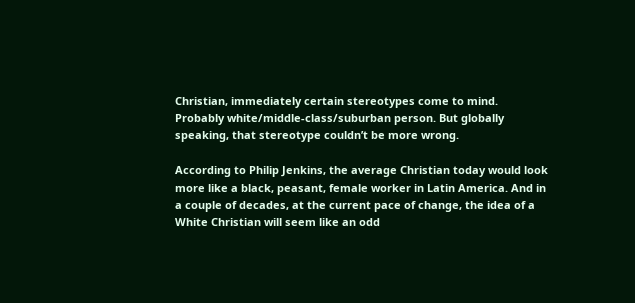Christian, immediately certain stereotypes come to mind. Probably white/middle-class/suburban person. But globally speaking, that stereotype couldn’t be more wrong.

According to Philip Jenkins, the average Christian today would look more like a black, peasant, female worker in Latin America. And in a couple of decades, at the current pace of change, the idea of a White Christian will seem like an odd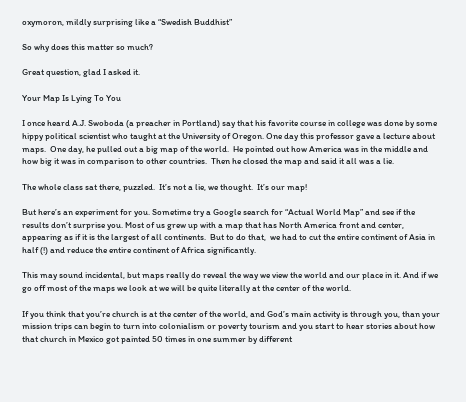oxymoron, mildly surprising like a “Swedish Buddhist”

So why does this matter so much?

Great question, glad I asked it.

Your Map Is Lying To You

I once heard A.J. Swoboda (a preacher in Portland) say that his favorite course in college was done by some hippy political scientist who taught at the University of Oregon. One day this professor gave a lecture about maps.  One day, he pulled out a big map of the world.  He pointed out how America was in the middle and how big it was in comparison to other countries.  Then he closed the map and said it all was a lie.

The whole class sat there, puzzled.  It’s not a lie, we thought.  It’s our map!

But here’s an experiment for you. Sometime try a Google search for “Actual World Map” and see if the results don’t surprise you. Most of us grew up with a map that has North America front and center, appearing as if it is the largest of all continents.  But to do that,  we had to cut the entire continent of Asia in half (!) and reduce the entire continent of Africa significantly.

This may sound incidental, but maps really do reveal the way we view the world and our place in it. And if we go off most of the maps we look at we will be quite literally at the center of the world.

If you think that you’re church is at the center of the world, and God’s main activity is through you, than your mission trips can begin to turn into colonialism or poverty tourism and you start to hear stories about how that church in Mexico got painted 50 times in one summer by different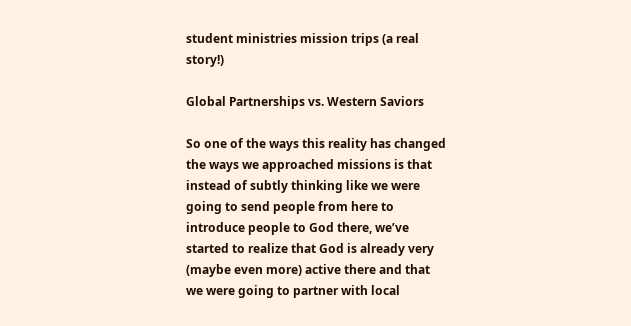student ministries mission trips (a real story!)

Global Partnerships vs. Western Saviors

So one of the ways this reality has changed the ways we approached missions is that instead of subtly thinking like we were going to send people from here to introduce people to God there, we’ve started to realize that God is already very (maybe even more) active there and that we were going to partner with local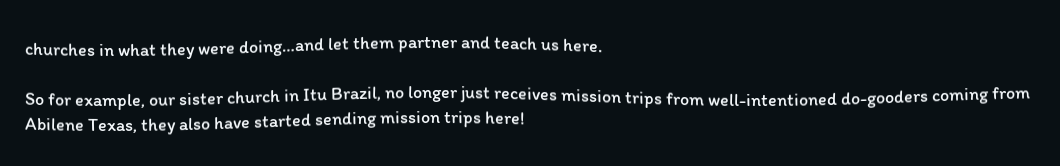churches in what they were doing…and let them partner and teach us here.

So for example, our sister church in Itu Brazil, no longer just receives mission trips from well-intentioned do-gooders coming from Abilene Texas, they also have started sending mission trips here!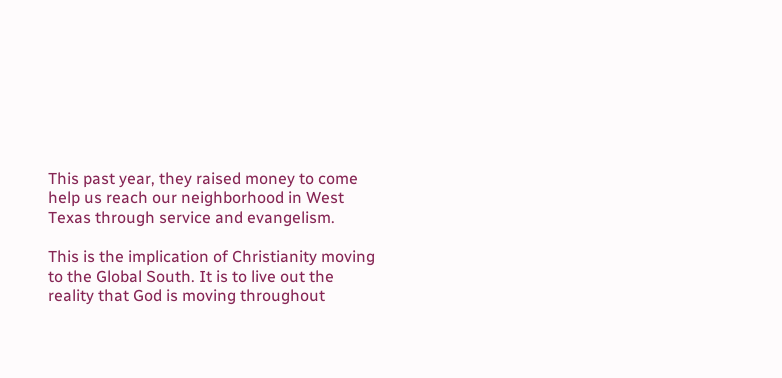This past year, they raised money to come help us reach our neighborhood in West Texas through service and evangelism.

This is the implication of Christianity moving to the Global South. It is to live out the reality that God is moving throughout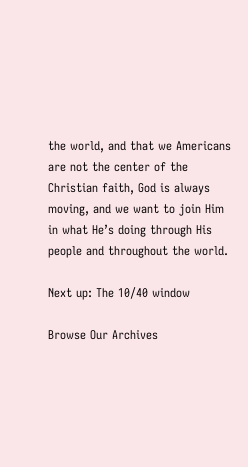the world, and that we Americans are not the center of the Christian faith, God is always moving, and we want to join Him in what He’s doing through His people and throughout the world.

Next up: The 10/40 window

Browse Our Archives